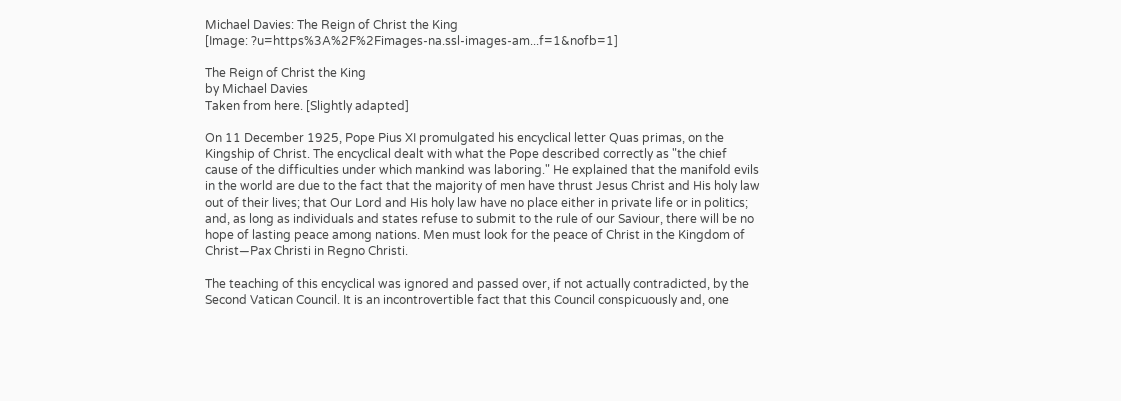Michael Davies: The Reign of Christ the King
[Image: ?u=https%3A%2F%2Fimages-na.ssl-images-am...f=1&nofb=1]

The Reign of Christ the King
by Michael Davies
Taken from here. [Slightly adapted]

On 11 December 1925, Pope Pius XI promulgated his encyclical letter Quas primas, on the Kingship of Christ. The encyclical dealt with what the Pope described correctly as "the chief cause of the difficulties under which mankind was laboring." He explained that the manifold evils in the world are due to the fact that the majority of men have thrust Jesus Christ and His holy law out of their lives; that Our Lord and His holy law have no place either in private life or in politics; and, as long as individuals and states refuse to submit to the rule of our Saviour, there will be no hope of lasting peace among nations. Men must look for the peace of Christ in the Kingdom of Christ—Pax Christi in Regno Christi.

The teaching of this encyclical was ignored and passed over, if not actually contradicted, by the Second Vatican Council. It is an incontrovertible fact that this Council conspicuously and, one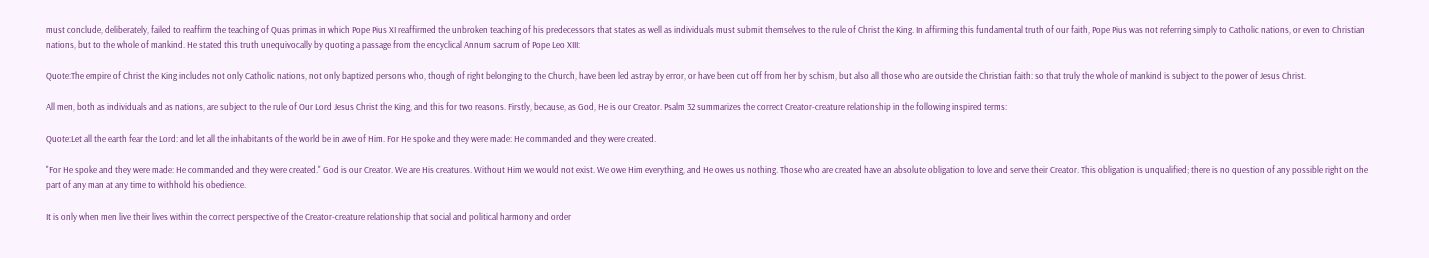must conclude, deliberately, failed to reaffirm the teaching of Quas primas in which Pope Pius XI reaffirmed the unbroken teaching of his predecessors that states as well as individuals must submit themselves to the rule of Christ the King. In affirming this fundamental truth of our faith, Pope Pius was not referring simply to Catholic nations, or even to Christian nations, but to the whole of mankind. He stated this truth unequivocally by quoting a passage from the encyclical Annum sacrum of Pope Leo XIII:

Quote:The empire of Christ the King includes not only Catholic nations, not only baptized persons who, though of right belonging to the Church, have been led astray by error, or have been cut off from her by schism, but also all those who are outside the Christian faith: so that truly the whole of mankind is subject to the power of Jesus Christ.

All men, both as individuals and as nations, are subject to the rule of Our Lord Jesus Christ the King, and this for two reasons. Firstly, because, as God, He is our Creator. Psalm 32 summarizes the correct Creator-creature relationship in the following inspired terms:

Quote:Let all the earth fear the Lord: and let all the inhabitants of the world be in awe of Him. For He spoke and they were made: He commanded and they were created.

"For He spoke and they were made: He commanded and they were created." God is our Creator. We are His creatures. Without Him we would not exist. We owe Him everything, and He owes us nothing. Those who are created have an absolute obligation to love and serve their Creator. This obligation is unqualified; there is no question of any possible right on the part of any man at any time to withhold his obedience.

It is only when men live their lives within the correct perspective of the Creator-creature relationship that social and political harmony and order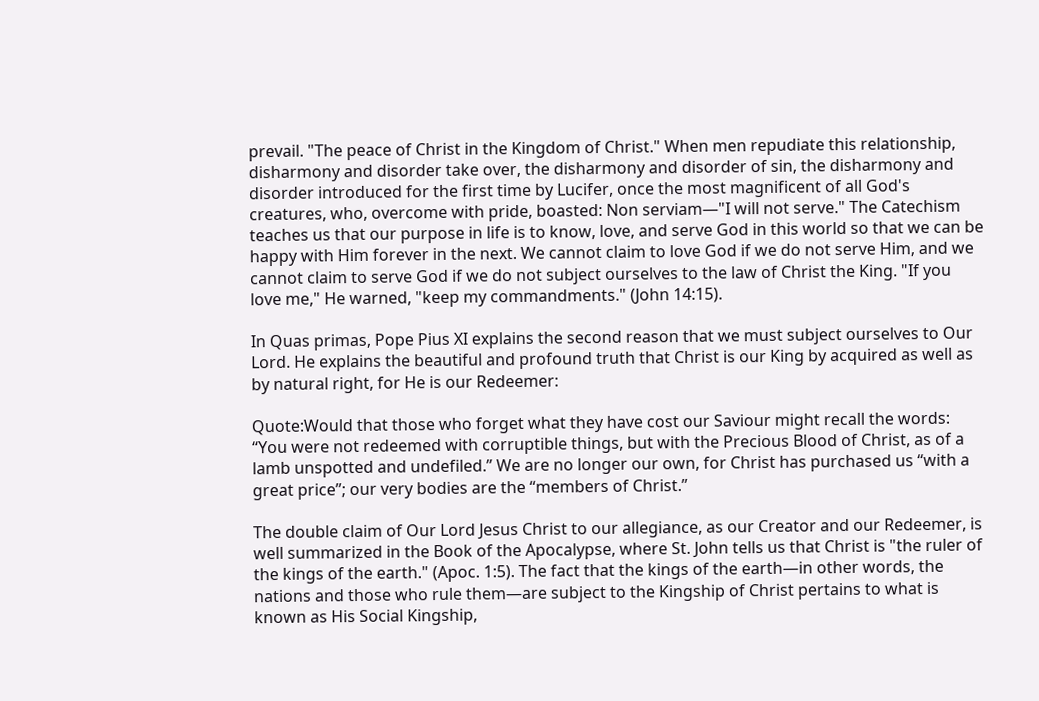prevail. "The peace of Christ in the Kingdom of Christ." When men repudiate this relationship, disharmony and disorder take over, the disharmony and disorder of sin, the disharmony and disorder introduced for the first time by Lucifer, once the most magnificent of all God's creatures, who, overcome with pride, boasted: Non serviam—"I will not serve." The Catechism teaches us that our purpose in life is to know, love, and serve God in this world so that we can be happy with Him forever in the next. We cannot claim to love God if we do not serve Him, and we cannot claim to serve God if we do not subject ourselves to the law of Christ the King. "If you love me," He warned, "keep my commandments." (John 14:15).

In Quas primas, Pope Pius XI explains the second reason that we must subject ourselves to Our Lord. He explains the beautiful and profound truth that Christ is our King by acquired as well as by natural right, for He is our Redeemer:

Quote:Would that those who forget what they have cost our Saviour might recall the words: “You were not redeemed with corruptible things, but with the Precious Blood of Christ, as of a lamb unspotted and undefiled.” We are no longer our own, for Christ has purchased us “with a great price”; our very bodies are the “members of Christ.”

The double claim of Our Lord Jesus Christ to our allegiance, as our Creator and our Redeemer, is well summarized in the Book of the Apocalypse, where St. John tells us that Christ is "the ruler of the kings of the earth." (Apoc. 1:5). The fact that the kings of the earth—in other words, the nations and those who rule them—are subject to the Kingship of Christ pertains to what is known as His Social Kingship,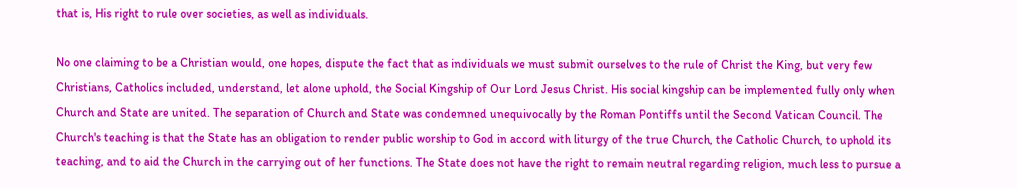that is, His right to rule over societies, as well as individuals.

No one claiming to be a Christian would, one hopes, dispute the fact that as individuals we must submit ourselves to the rule of Christ the King, but very few Christians, Catholics included, understand, let alone uphold, the Social Kingship of Our Lord Jesus Christ. His social kingship can be implemented fully only when Church and State are united. The separation of Church and State was condemned unequivocally by the Roman Pontiffs until the Second Vatican Council. The Church's teaching is that the State has an obligation to render public worship to God in accord with liturgy of the true Church, the Catholic Church, to uphold its teaching, and to aid the Church in the carrying out of her functions. The State does not have the right to remain neutral regarding religion, much less to pursue a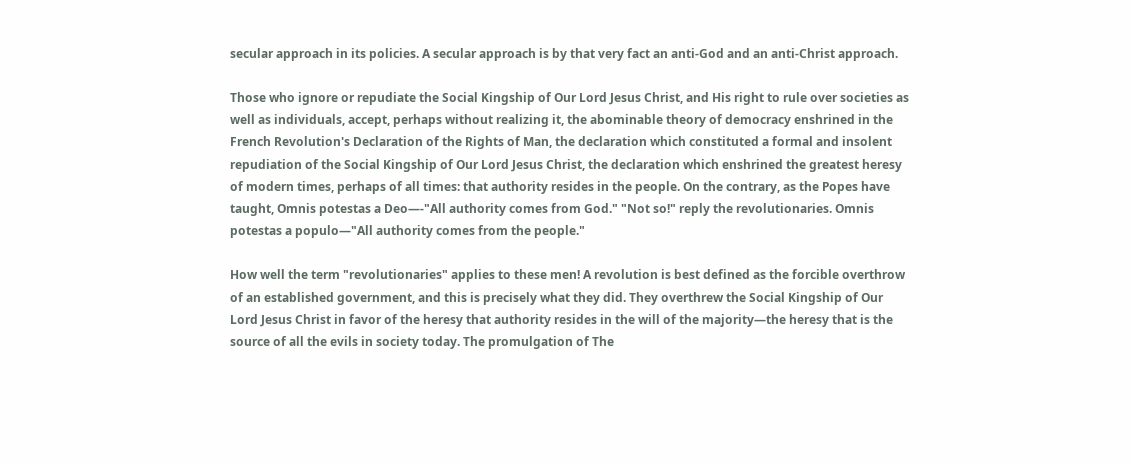secular approach in its policies. A secular approach is by that very fact an anti-God and an anti-Christ approach.

Those who ignore or repudiate the Social Kingship of Our Lord Jesus Christ, and His right to rule over societies as well as individuals, accept, perhaps without realizing it, the abominable theory of democracy enshrined in the French Revolution's Declaration of the Rights of Man, the declaration which constituted a formal and insolent repudiation of the Social Kingship of Our Lord Jesus Christ, the declaration which enshrined the greatest heresy of modern times, perhaps of all times: that authority resides in the people. On the contrary, as the Popes have taught, Omnis potestas a Deo—-"All authority comes from God." "Not so!" reply the revolutionaries. Omnis potestas a populo—"All authority comes from the people."

How well the term "revolutionaries" applies to these men! A revolution is best defined as the forcible overthrow of an established government, and this is precisely what they did. They overthrew the Social Kingship of Our Lord Jesus Christ in favor of the heresy that authority resides in the will of the majority—the heresy that is the source of all the evils in society today. The promulgation of The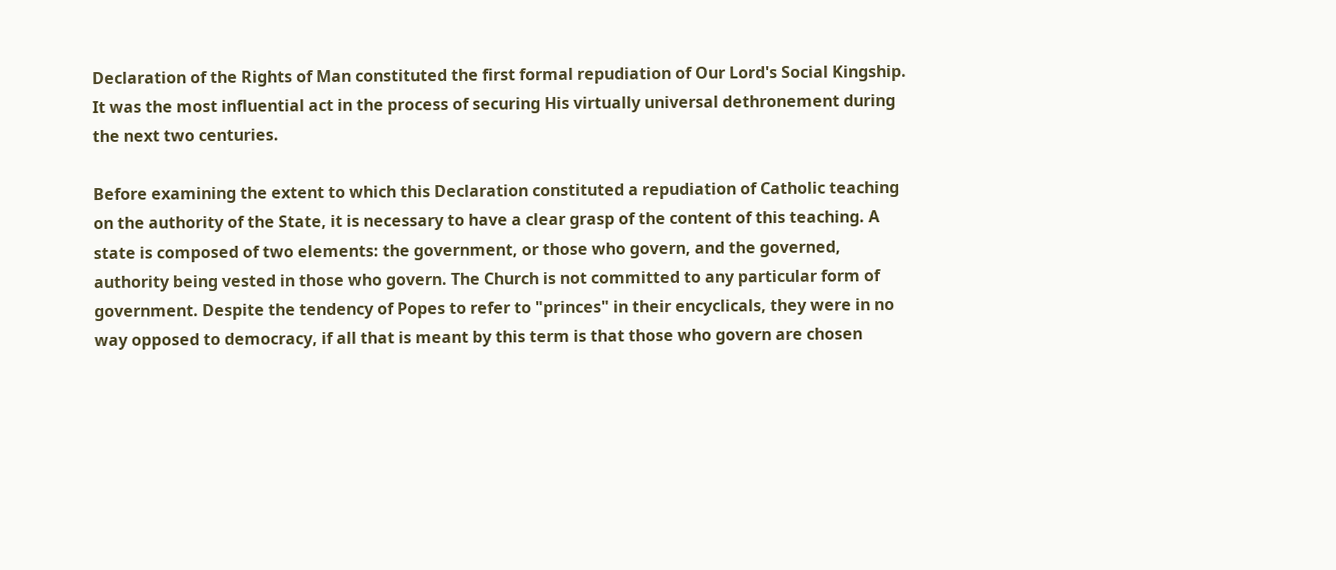Declaration of the Rights of Man constituted the first formal repudiation of Our Lord's Social Kingship. It was the most influential act in the process of securing His virtually universal dethronement during the next two centuries.

Before examining the extent to which this Declaration constituted a repudiation of Catholic teaching on the authority of the State, it is necessary to have a clear grasp of the content of this teaching. A state is composed of two elements: the government, or those who govern, and the governed, authority being vested in those who govern. The Church is not committed to any particular form of government. Despite the tendency of Popes to refer to "princes" in their encyclicals, they were in no way opposed to democracy, if all that is meant by this term is that those who govern are chosen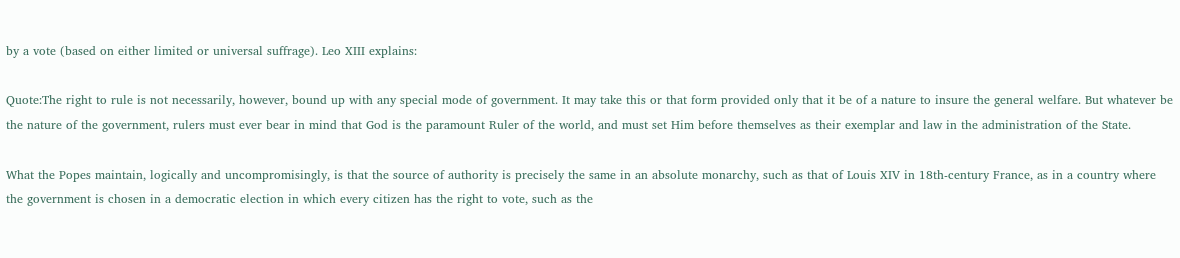by a vote (based on either limited or universal suffrage). Leo XIII explains:

Quote:The right to rule is not necessarily, however, bound up with any special mode of government. It may take this or that form provided only that it be of a nature to insure the general welfare. But whatever be the nature of the government, rulers must ever bear in mind that God is the paramount Ruler of the world, and must set Him before themselves as their exemplar and law in the administration of the State.

What the Popes maintain, logically and uncompromisingly, is that the source of authority is precisely the same in an absolute monarchy, such as that of Louis XIV in 18th-century France, as in a country where the government is chosen in a democratic election in which every citizen has the right to vote, such as the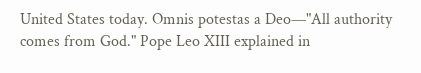United States today. Omnis potestas a Deo—"All authority comes from God." Pope Leo XIII explained in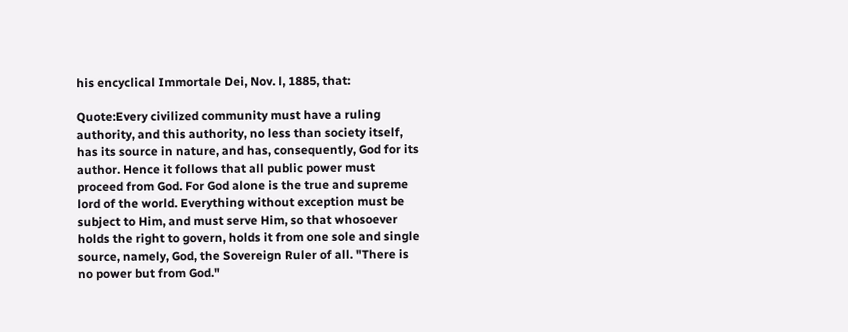his encyclical Immortale Dei, Nov. l, 1885, that:

Quote:Every civilized community must have a ruling authority, and this authority, no less than society itself, has its source in nature, and has, consequently, God for its author. Hence it follows that all public power must proceed from God. For God alone is the true and supreme lord of the world. Everything without exception must be subject to Him, and must serve Him, so that whosoever holds the right to govern, holds it from one sole and single source, namely, God, the Sovereign Ruler of all. "There is no power but from God."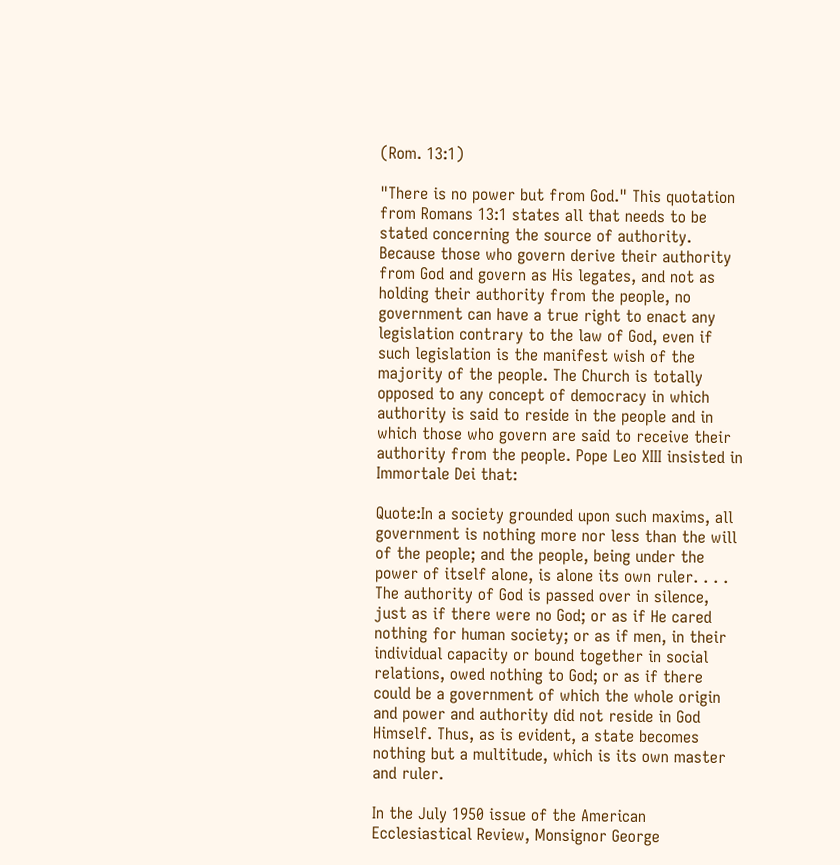(Rom. 13:1)

"There is no power but from God." This quotation from Romans 13:1 states all that needs to be stated concerning the source of authority. Because those who govern derive their authority from God and govern as His legates, and not as holding their authority from the people, no government can have a true right to enact any legislation contrary to the law of God, even if such legislation is the manifest wish of the majority of the people. The Church is totally opposed to any concept of democracy in which authority is said to reside in the people and in which those who govern are said to receive their authority from the people. Pope Leo XIII insisted in Immortale Dei that:

Quote:In a society grounded upon such maxims, all government is nothing more nor less than the will of the people; and the people, being under the power of itself alone, is alone its own ruler. . . . The authority of God is passed over in silence, just as if there were no God; or as if He cared nothing for human society; or as if men, in their individual capacity or bound together in social relations, owed nothing to God; or as if there could be a government of which the whole origin and power and authority did not reside in God Himself. Thus, as is evident, a state becomes nothing but a multitude, which is its own master and ruler.

In the July 1950 issue of the American Ecclesiastical Review, Monsignor George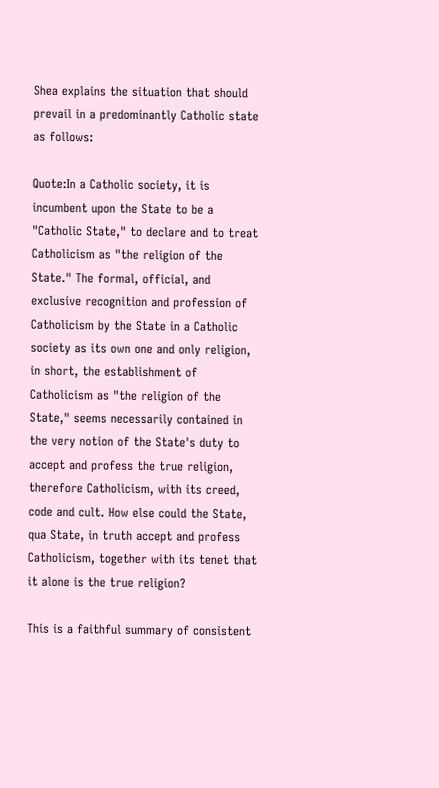Shea explains the situation that should prevail in a predominantly Catholic state as follows:

Quote:In a Catholic society, it is incumbent upon the State to be a "Catholic State," to declare and to treat Catholicism as "the religion of the State." The formal, official, and exclusive recognition and profession of Catholicism by the State in a Catholic society as its own one and only religion, in short, the establishment of Catholicism as "the religion of the State," seems necessarily contained in the very notion of the State's duty to accept and profess the true religion, therefore Catholicism, with its creed, code and cult. How else could the State, qua State, in truth accept and profess Catholicism, together with its tenet that it alone is the true religion?

This is a faithful summary of consistent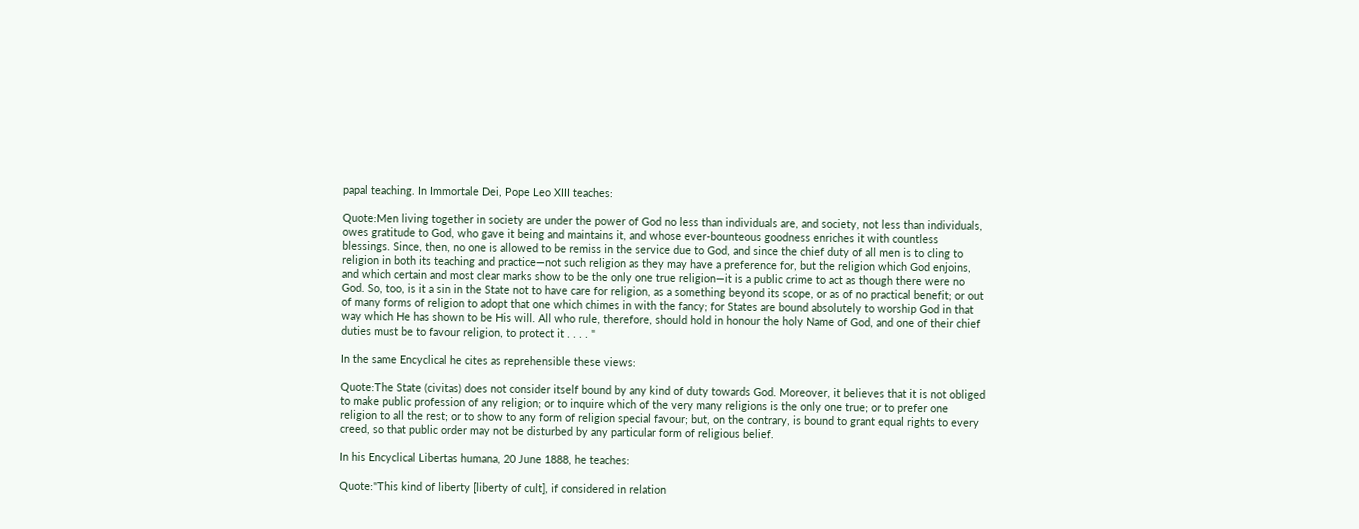papal teaching. In Immortale Dei, Pope Leo XIII teaches:

Quote:Men living together in society are under the power of God no less than individuals are, and society, not less than individuals, owes gratitude to God, who gave it being and maintains it, and whose ever-bounteous goodness enriches it with countless blessings. Since, then, no one is allowed to be remiss in the service due to God, and since the chief duty of all men is to cling to religion in both its teaching and practice—not such religion as they may have a preference for, but the religion which God enjoins, and which certain and most clear marks show to be the only one true religion—it is a public crime to act as though there were no God. So, too, is it a sin in the State not to have care for religion, as a something beyond its scope, or as of no practical benefit; or out of many forms of religion to adopt that one which chimes in with the fancy; for States are bound absolutely to worship God in that way which He has shown to be His will. All who rule, therefore, should hold in honour the holy Name of God, and one of their chief duties must be to favour religion, to protect it . . . . "

In the same Encyclical he cites as reprehensible these views:

Quote:The State (civitas) does not consider itself bound by any kind of duty towards God. Moreover, it believes that it is not obliged to make public profession of any religion; or to inquire which of the very many religions is the only one true; or to prefer one religion to all the rest; or to show to any form of religion special favour; but, on the contrary, is bound to grant equal rights to every creed, so that public order may not be disturbed by any particular form of religious belief.

In his Encyclical Libertas humana, 20 June 1888, he teaches:

Quote:"This kind of liberty [liberty of cult], if considered in relation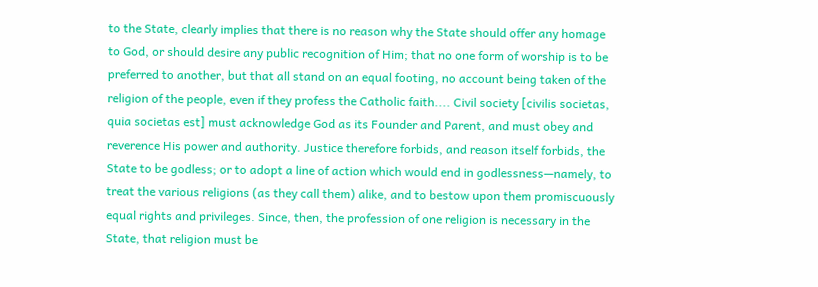to the State, clearly implies that there is no reason why the State should offer any homage to God, or should desire any public recognition of Him; that no one form of worship is to be preferred to another, but that all stand on an equal footing, no account being taken of the religion of the people, even if they profess the Catholic faith.... Civil society [civilis societas, quia societas est] must acknowledge God as its Founder and Parent, and must obey and reverence His power and authority. Justice therefore forbids, and reason itself forbids, the State to be godless; or to adopt a line of action which would end in godlessness—namely, to treat the various religions (as they call them) alike, and to bestow upon them promiscuously equal rights and privileges. Since, then, the profession of one religion is necessary in the State, that religion must be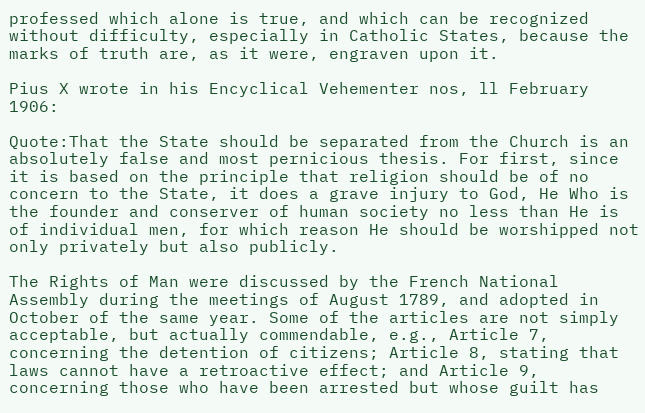professed which alone is true, and which can be recognized without difficulty, especially in Catholic States, because the marks of truth are, as it were, engraven upon it.

Pius X wrote in his Encyclical Vehementer nos, ll February 1906:

Quote:That the State should be separated from the Church is an absolutely false and most pernicious thesis. For first, since it is based on the principle that religion should be of no concern to the State, it does a grave injury to God, He Who is the founder and conserver of human society no less than He is of individual men, for which reason He should be worshipped not only privately but also publicly.

The Rights of Man were discussed by the French National Assembly during the meetings of August 1789, and adopted in October of the same year. Some of the articles are not simply acceptable, but actually commendable, e.g., Article 7, concerning the detention of citizens; Article 8, stating that laws cannot have a retroactive effect; and Article 9, concerning those who have been arrested but whose guilt has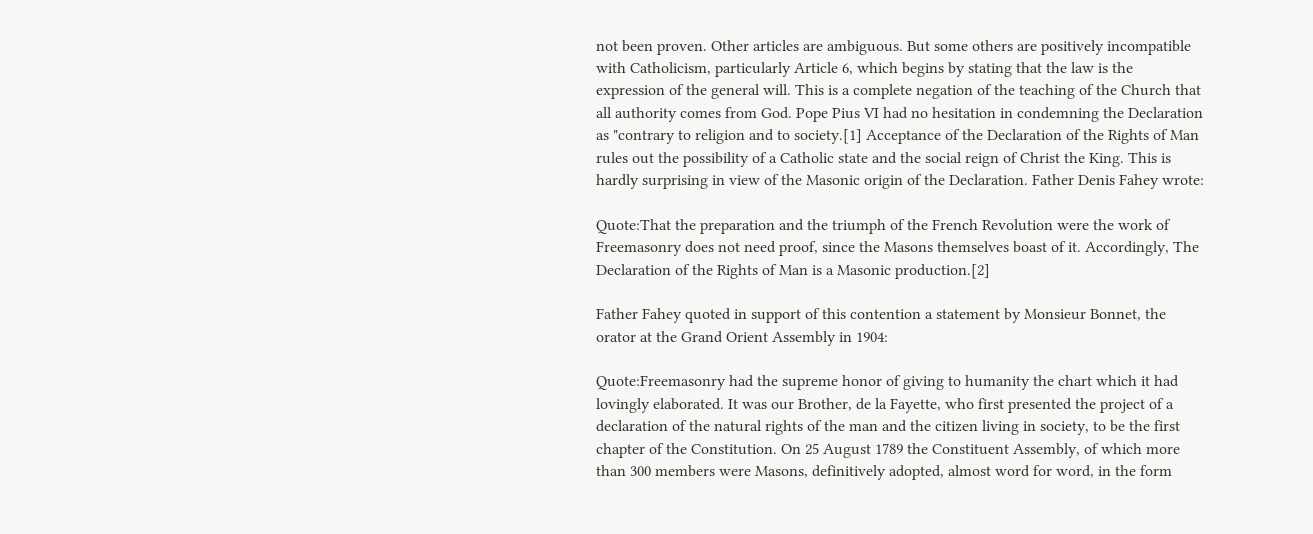not been proven. Other articles are ambiguous. But some others are positively incompatible with Catholicism, particularly Article 6, which begins by stating that the law is the expression of the general will. This is a complete negation of the teaching of the Church that all authority comes from God. Pope Pius VI had no hesitation in condemning the Declaration as "contrary to religion and to society.[1] Acceptance of the Declaration of the Rights of Man rules out the possibility of a Catholic state and the social reign of Christ the King. This is hardly surprising in view of the Masonic origin of the Declaration. Father Denis Fahey wrote:

Quote:That the preparation and the triumph of the French Revolution were the work of Freemasonry does not need proof, since the Masons themselves boast of it. Accordingly, The Declaration of the Rights of Man is a Masonic production.[2]

Father Fahey quoted in support of this contention a statement by Monsieur Bonnet, the orator at the Grand Orient Assembly in 1904:

Quote:Freemasonry had the supreme honor of giving to humanity the chart which it had lovingly elaborated. It was our Brother, de la Fayette, who first presented the project of a declaration of the natural rights of the man and the citizen living in society, to be the first chapter of the Constitution. On 25 August 1789 the Constituent Assembly, of which more than 300 members were Masons, definitively adopted, almost word for word, in the form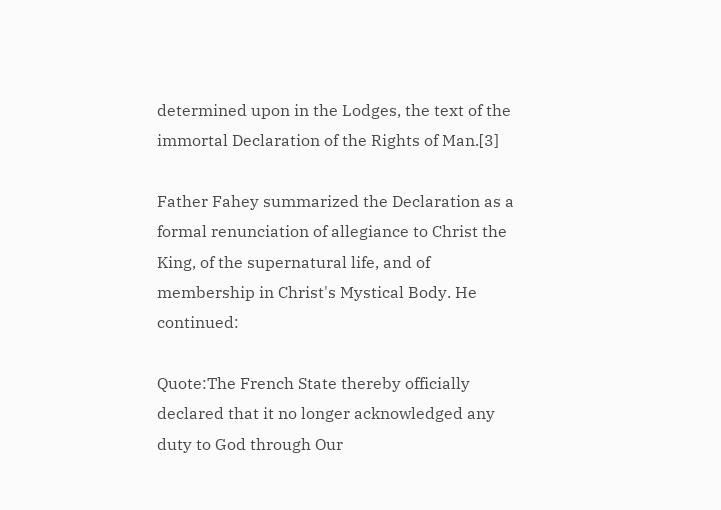determined upon in the Lodges, the text of the immortal Declaration of the Rights of Man.[3]

Father Fahey summarized the Declaration as a formal renunciation of allegiance to Christ the King, of the supernatural life, and of membership in Christ's Mystical Body. He continued:

Quote:The French State thereby officially declared that it no longer acknowledged any duty to God through Our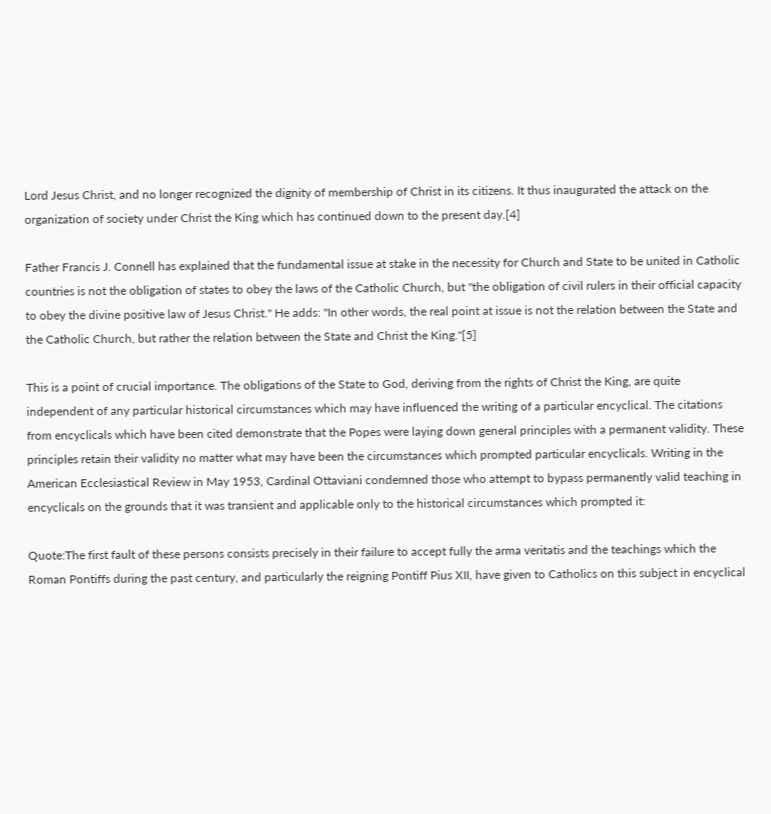Lord Jesus Christ, and no longer recognized the dignity of membership of Christ in its citizens. It thus inaugurated the attack on the organization of society under Christ the King which has continued down to the present day.[4]

Father Francis J. Connell has explained that the fundamental issue at stake in the necessity for Church and State to be united in Catholic countries is not the obligation of states to obey the laws of the Catholic Church, but "the obligation of civil rulers in their official capacity to obey the divine positive law of Jesus Christ." He adds: "In other words, the real point at issue is not the relation between the State and the Catholic Church, but rather the relation between the State and Christ the King."[5]

This is a point of crucial importance. The obligations of the State to God, deriving from the rights of Christ the King, are quite independent of any particular historical circumstances which may have influenced the writing of a particular encyclical. The citations from encyclicals which have been cited demonstrate that the Popes were laying down general principles with a permanent validity. These principles retain their validity no matter what may have been the circumstances which prompted particular encyclicals. Writing in the American Ecclesiastical Review in May 1953, Cardinal Ottaviani condemned those who attempt to bypass permanently valid teaching in encyclicals on the grounds that it was transient and applicable only to the historical circumstances which prompted it:

Quote:The first fault of these persons consists precisely in their failure to accept fully the arma veritatis and the teachings which the Roman Pontiffs during the past century, and particularly the reigning Pontiff Pius XII, have given to Catholics on this subject in encyclical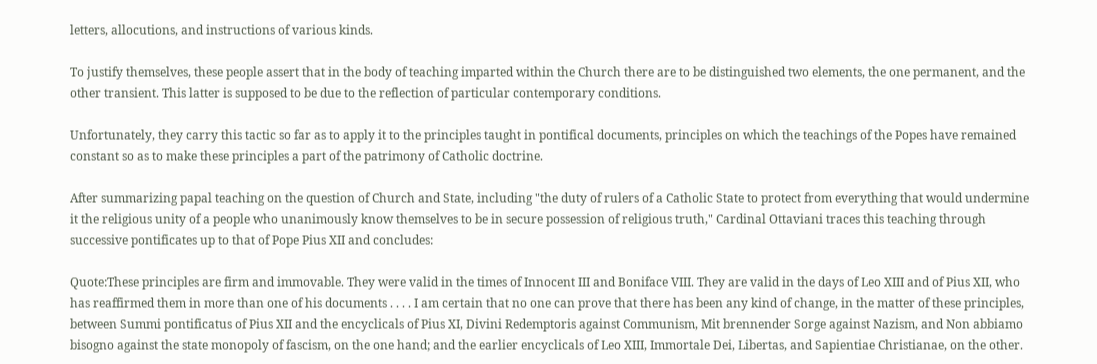letters, allocutions, and instructions of various kinds.

To justify themselves, these people assert that in the body of teaching imparted within the Church there are to be distinguished two elements, the one permanent, and the other transient. This latter is supposed to be due to the reflection of particular contemporary conditions.

Unfortunately, they carry this tactic so far as to apply it to the principles taught in pontifical documents, principles on which the teachings of the Popes have remained constant so as to make these principles a part of the patrimony of Catholic doctrine.

After summarizing papal teaching on the question of Church and State, including "the duty of rulers of a Catholic State to protect from everything that would undermine it the religious unity of a people who unanimously know themselves to be in secure possession of religious truth," Cardinal Ottaviani traces this teaching through successive pontificates up to that of Pope Pius XII and concludes:

Quote:These principles are firm and immovable. They were valid in the times of Innocent III and Boniface VIII. They are valid in the days of Leo XIII and of Pius XII, who has reaffirmed them in more than one of his documents . . . . I am certain that no one can prove that there has been any kind of change, in the matter of these principles, between Summi pontificatus of Pius XII and the encyclicals of Pius XI, Divini Redemptoris against Communism, Mit brennender Sorge against Nazism, and Non abbiamo bisogno against the state monopoly of fascism, on the one hand; and the earlier encyclicals of Leo XIII, Immortale Dei, Libertas, and Sapientiae Christianae, on the other.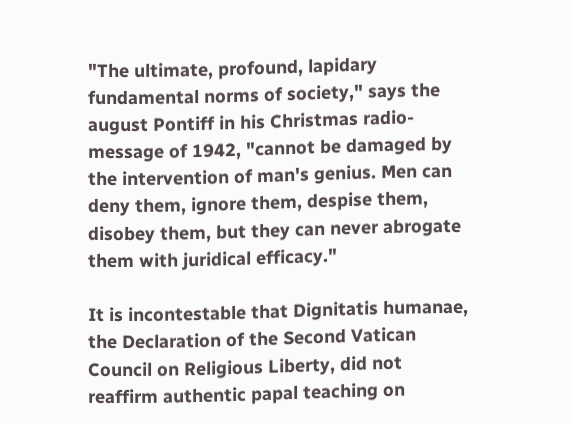"The ultimate, profound, lapidary fundamental norms of society," says the august Pontiff in his Christmas radio-message of 1942, "cannot be damaged by the intervention of man's genius. Men can deny them, ignore them, despise them, disobey them, but they can never abrogate them with juridical efficacy."

It is incontestable that Dignitatis humanae, the Declaration of the Second Vatican Council on Religious Liberty, did not reaffirm authentic papal teaching on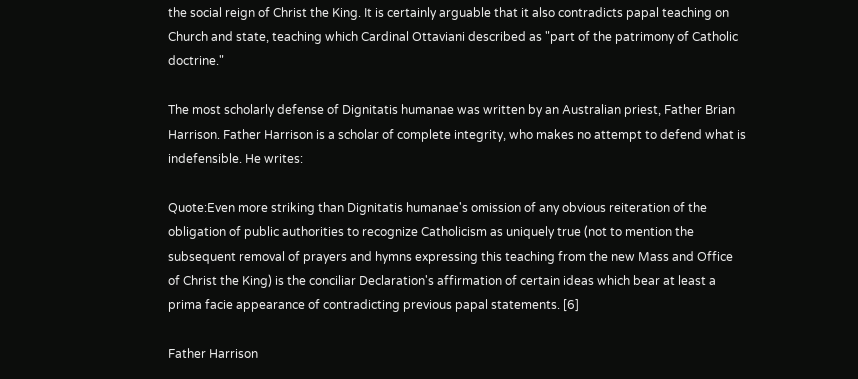the social reign of Christ the King. It is certainly arguable that it also contradicts papal teaching on Church and state, teaching which Cardinal Ottaviani described as "part of the patrimony of Catholic doctrine."

The most scholarly defense of Dignitatis humanae was written by an Australian priest, Father Brian Harrison. Father Harrison is a scholar of complete integrity, who makes no attempt to defend what is indefensible. He writes:

Quote:Even more striking than Dignitatis humanae's omission of any obvious reiteration of the obligation of public authorities to recognize Catholicism as uniquely true (not to mention the subsequent removal of prayers and hymns expressing this teaching from the new Mass and Office of Christ the King) is the conciliar Declaration's affirmation of certain ideas which bear at least a prima facie appearance of contradicting previous papal statements. [6]

Father Harrison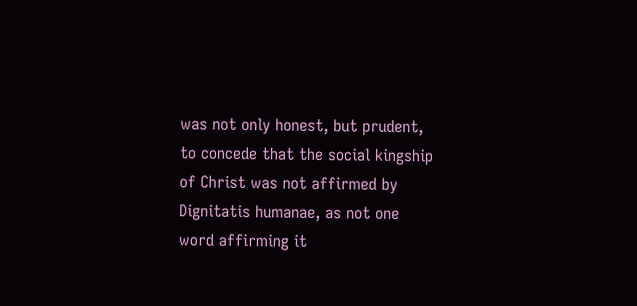was not only honest, but prudent, to concede that the social kingship of Christ was not affirmed by Dignitatis humanae, as not one word affirming it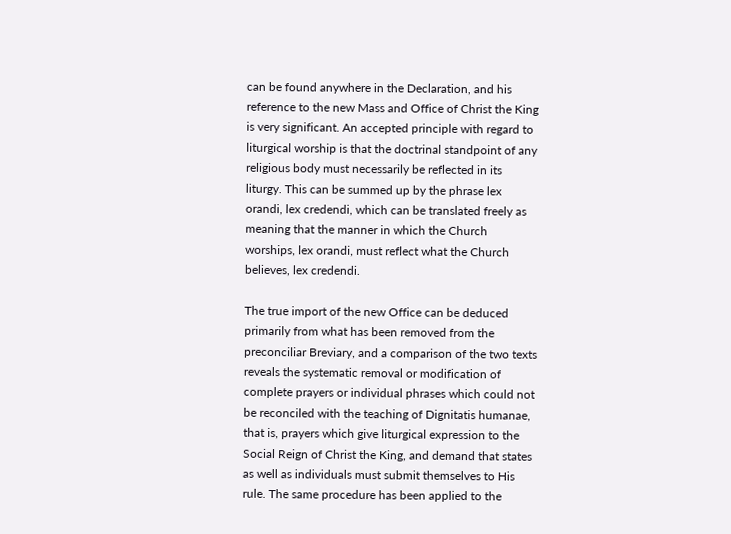can be found anywhere in the Declaration, and his reference to the new Mass and Office of Christ the King is very significant. An accepted principle with regard to liturgical worship is that the doctrinal standpoint of any religious body must necessarily be reflected in its liturgy. This can be summed up by the phrase lex orandi, lex credendi, which can be translated freely as meaning that the manner in which the Church worships, lex orandi, must reflect what the Church believes, lex credendi.

The true import of the new Office can be deduced primarily from what has been removed from the preconciliar Breviary, and a comparison of the two texts reveals the systematic removal or modification of complete prayers or individual phrases which could not be reconciled with the teaching of Dignitatis humanae, that is, prayers which give liturgical expression to the Social Reign of Christ the King, and demand that states as well as individuals must submit themselves to His rule. The same procedure has been applied to the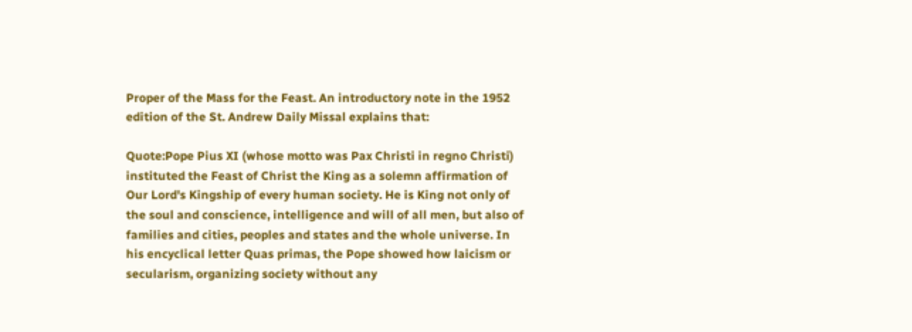Proper of the Mass for the Feast. An introductory note in the 1952 edition of the St. Andrew Daily Missal explains that:

Quote:Pope Pius XI (whose motto was Pax Christi in regno Christi) instituted the Feast of Christ the King as a solemn affirmation of Our Lord's Kingship of every human society. He is King not only of the soul and conscience, intelligence and will of all men, but also of families and cities, peoples and states and the whole universe. In his encyclical letter Quas primas, the Pope showed how laicism or secularism, organizing society without any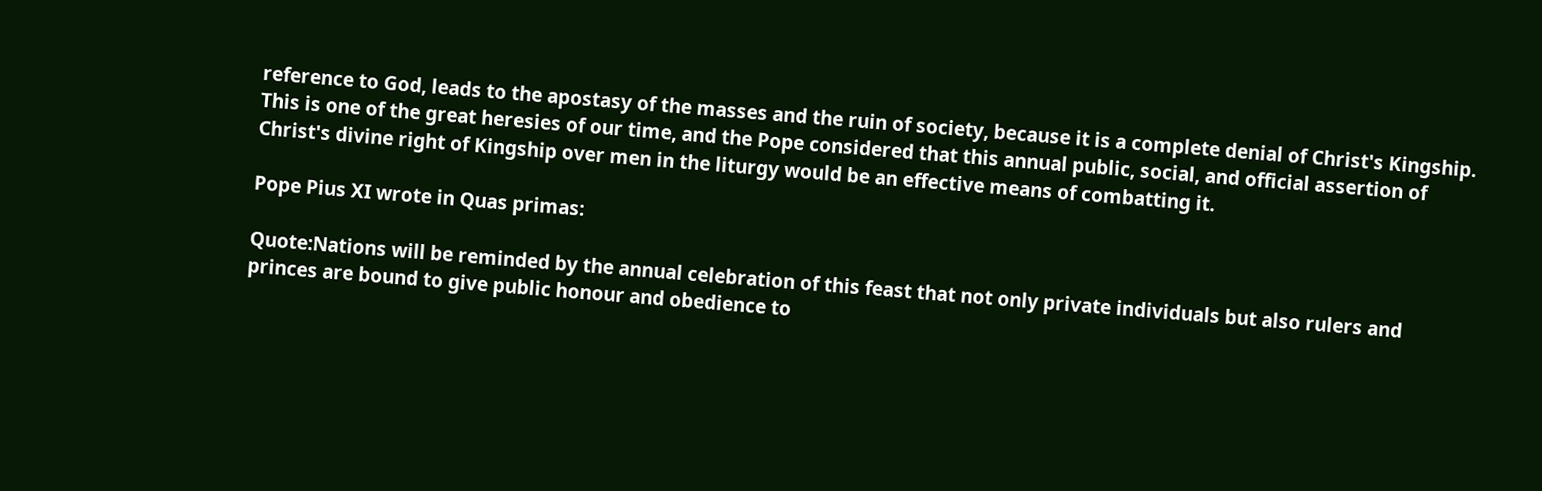reference to God, leads to the apostasy of the masses and the ruin of society, because it is a complete denial of Christ's Kingship. This is one of the great heresies of our time, and the Pope considered that this annual public, social, and official assertion of Christ's divine right of Kingship over men in the liturgy would be an effective means of combatting it.

Pope Pius XI wrote in Quas primas:

Quote:Nations will be reminded by the annual celebration of this feast that not only private individuals but also rulers and princes are bound to give public honour and obedience to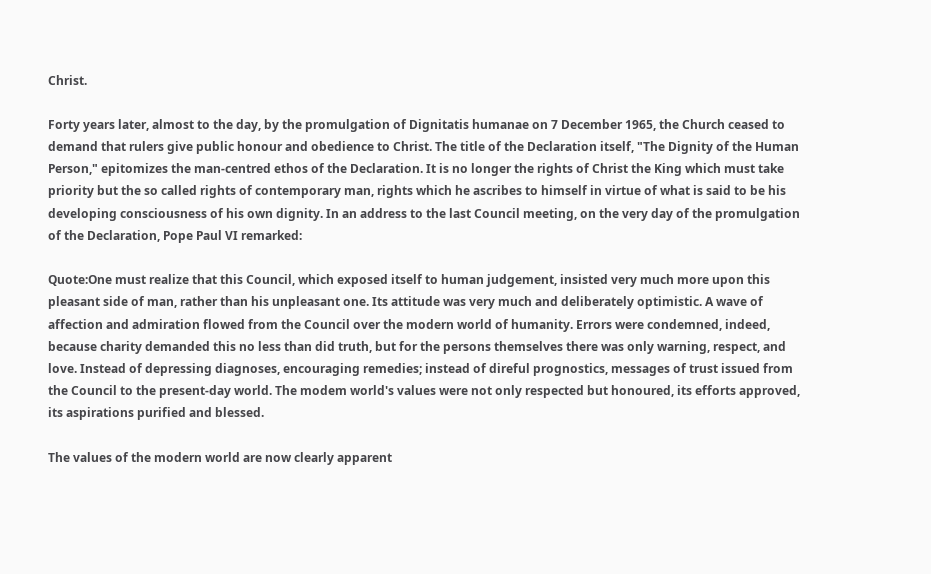Christ.

Forty years later, almost to the day, by the promulgation of Dignitatis humanae on 7 December 1965, the Church ceased to demand that rulers give public honour and obedience to Christ. The title of the Declaration itself, "The Dignity of the Human Person," epitomizes the man-centred ethos of the Declaration. It is no longer the rights of Christ the King which must take priority but the so called rights of contemporary man, rights which he ascribes to himself in virtue of what is said to be his developing consciousness of his own dignity. In an address to the last Council meeting, on the very day of the promulgation of the Declaration, Pope Paul VI remarked:

Quote:One must realize that this Council, which exposed itself to human judgement, insisted very much more upon this pleasant side of man, rather than his unpleasant one. Its attitude was very much and deliberately optimistic. A wave of affection and admiration flowed from the Council over the modern world of humanity. Errors were condemned, indeed, because charity demanded this no less than did truth, but for the persons themselves there was only warning, respect, and love. Instead of depressing diagnoses, encouraging remedies; instead of direful prognostics, messages of trust issued from the Council to the present-day world. The modem world's values were not only respected but honoured, its efforts approved, its aspirations purified and blessed.

The values of the modern world are now clearly apparent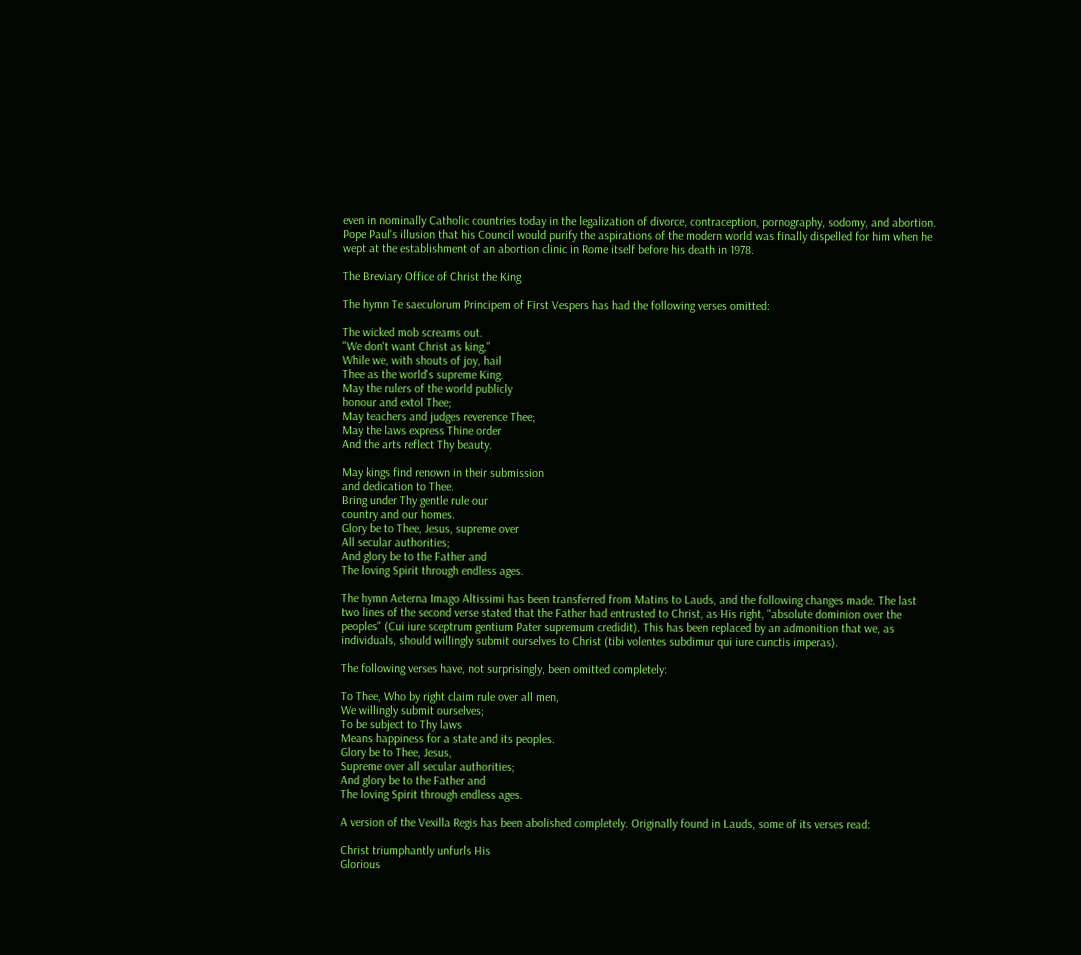even in nominally Catholic countries today in the legalization of divorce, contraception, pornography, sodomy, and abortion. Pope Paul's illusion that his Council would purify the aspirations of the modern world was finally dispelled for him when he wept at the establishment of an abortion clinic in Rome itself before his death in 1978.

The Breviary Office of Christ the King

The hymn Te saeculorum Principem of First Vespers has had the following verses omitted:

The wicked mob screams out.
"We don't want Christ as king,"
While we, with shouts of joy, hail
Thee as the world's supreme King.
May the rulers of the world publicly
honour and extol Thee;
May teachers and judges reverence Thee;
May the laws express Thine order
And the arts reflect Thy beauty.

May kings find renown in their submission
and dedication to Thee.
Bring under Thy gentle rule our
country and our homes.
Glory be to Thee, Jesus, supreme over
All secular authorities;
And glory be to the Father and
The loving Spirit through endless ages.

The hymn Aeterna Imago Altissimi has been transferred from Matins to Lauds, and the following changes made. The last two lines of the second verse stated that the Father had entrusted to Christ, as His right, "absolute dominion over the peoples" (Cui iure sceptrum gentium Pater supremum credidit). This has been replaced by an admonition that we, as individuals, should willingly submit ourselves to Christ (tibi volentes subdimur qui iure cunctis imperas).

The following verses have, not surprisingly, been omitted completely:

To Thee, Who by right claim rule over all men,
We willingly submit ourselves;
To be subject to Thy laws
Means happiness for a state and its peoples.
Glory be to Thee, Jesus,
Supreme over all secular authorities;
And glory be to the Father and
The loving Spirit through endless ages.

A version of the Vexilla Regis has been abolished completely. Originally found in Lauds, some of its verses read:

Christ triumphantly unfurls His
Glorious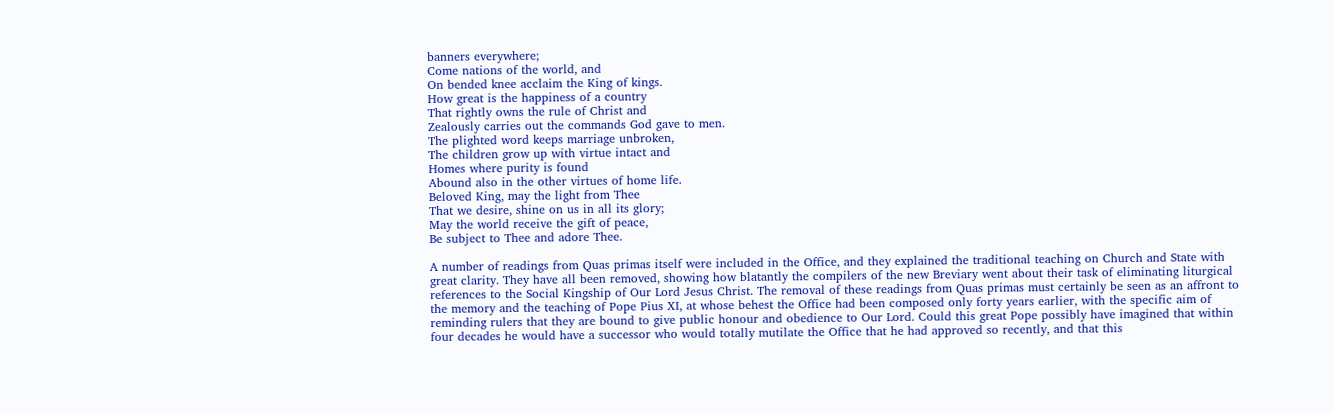banners everywhere;
Come nations of the world, and
On bended knee acclaim the King of kings.
How great is the happiness of a country
That rightly owns the rule of Christ and
Zealously carries out the commands God gave to men.
The plighted word keeps marriage unbroken,
The children grow up with virtue intact and
Homes where purity is found
Abound also in the other virtues of home life.
Beloved King, may the light from Thee
That we desire, shine on us in all its glory;
May the world receive the gift of peace,
Be subject to Thee and adore Thee.

A number of readings from Quas primas itself were included in the Office, and they explained the traditional teaching on Church and State with great clarity. They have all been removed, showing how blatantly the compilers of the new Breviary went about their task of eliminating liturgical references to the Social Kingship of Our Lord Jesus Christ. The removal of these readings from Quas primas must certainly be seen as an affront to the memory and the teaching of Pope Pius XI, at whose behest the Office had been composed only forty years earlier, with the specific aim of reminding rulers that they are bound to give public honour and obedience to Our Lord. Could this great Pope possibly have imagined that within four decades he would have a successor who would totally mutilate the Office that he had approved so recently, and that this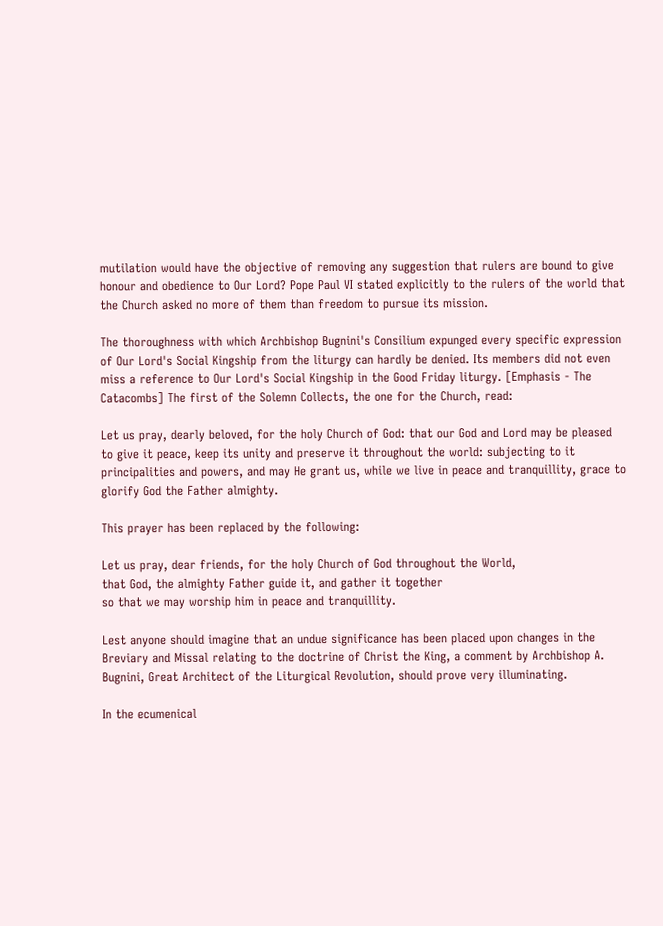mutilation would have the objective of removing any suggestion that rulers are bound to give honour and obedience to Our Lord? Pope Paul VI stated explicitly to the rulers of the world that the Church asked no more of them than freedom to pursue its mission.

The thoroughness with which Archbishop Bugnini's Consilium expunged every specific expression of Our Lord's Social Kingship from the liturgy can hardly be denied. Its members did not even miss a reference to Our Lord's Social Kingship in the Good Friday liturgy. [Emphasis - The Catacombs] The first of the Solemn Collects, the one for the Church, read:

Let us pray, dearly beloved, for the holy Church of God: that our God and Lord may be pleased to give it peace, keep its unity and preserve it throughout the world: subjecting to it principalities and powers, and may He grant us, while we live in peace and tranquillity, grace to glorify God the Father almighty.

This prayer has been replaced by the following:

Let us pray, dear friends, for the holy Church of God throughout the World,
that God, the almighty Father guide it, and gather it together
so that we may worship him in peace and tranquillity.

Lest anyone should imagine that an undue significance has been placed upon changes in the Breviary and Missal relating to the doctrine of Christ the King, a comment by Archbishop A. Bugnini, Great Architect of the Liturgical Revolution, should prove very illuminating.

In the ecumenical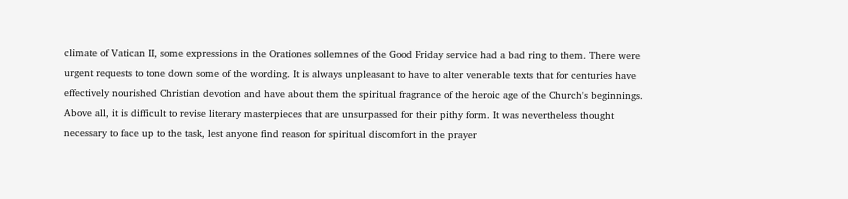climate of Vatican II, some expressions in the Orationes sollemnes of the Good Friday service had a bad ring to them. There were urgent requests to tone down some of the wording. It is always unpleasant to have to alter venerable texts that for centuries have effectively nourished Christian devotion and have about them the spiritual fragrance of the heroic age of the Church's beginnings. Above all, it is difficult to revise literary masterpieces that are unsurpassed for their pithy form. It was nevertheless thought necessary to face up to the task, lest anyone find reason for spiritual discomfort in the prayer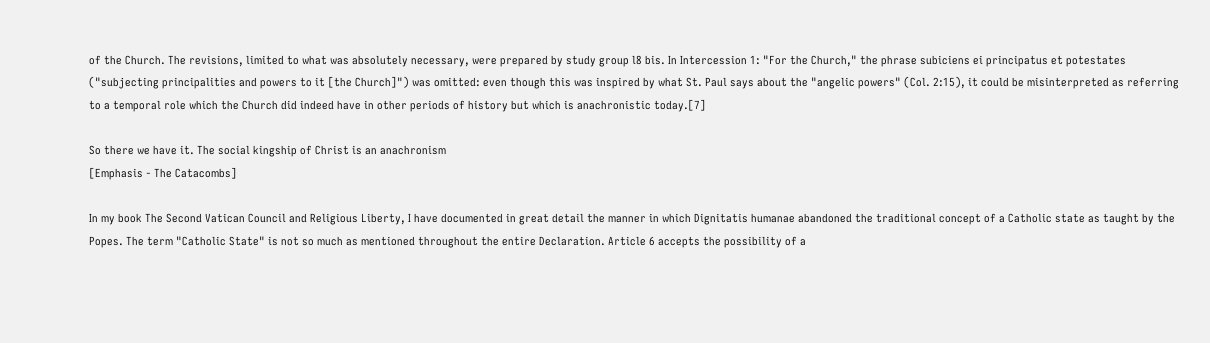of the Church. The revisions, limited to what was absolutely necessary, were prepared by study group l8 bis. In Intercession 1: "For the Church," the phrase subiciens ei principatus et potestates ("subjecting principalities and powers to it [the Church]") was omitted: even though this was inspired by what St. Paul says about the "angelic powers" (Col. 2:15), it could be misinterpreted as referring to a temporal role which the Church did indeed have in other periods of history but which is anachronistic today.[7]

So there we have it. The social kingship of Christ is an anachronism
[Emphasis - The Catacombs]

In my book The Second Vatican Council and Religious Liberty, I have documented in great detail the manner in which Dignitatis humanae abandoned the traditional concept of a Catholic state as taught by the Popes. The term "Catholic State" is not so much as mentioned throughout the entire Declaration. Article 6 accepts the possibility of a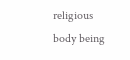religious body being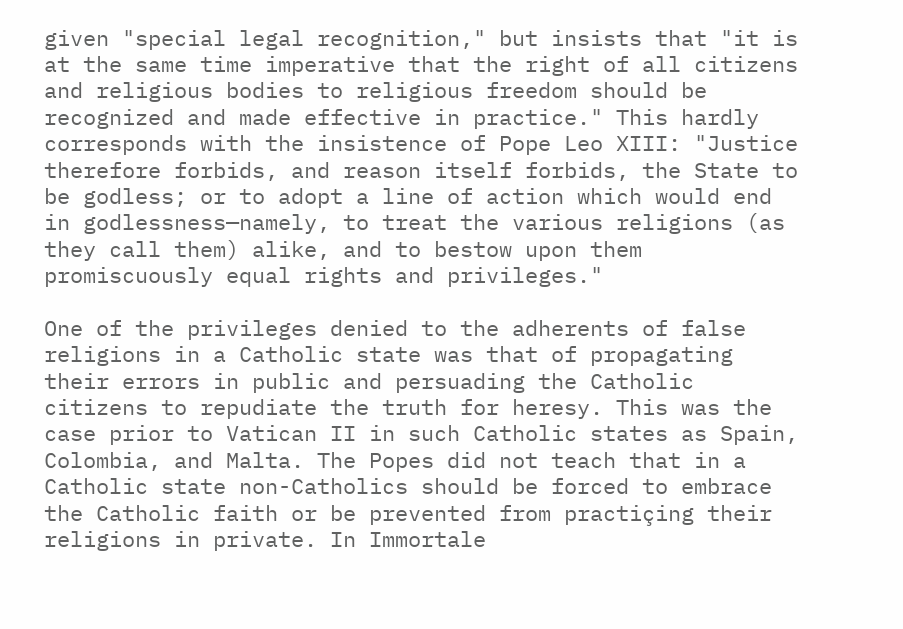given "special legal recognition," but insists that "it is at the same time imperative that the right of all citizens and religious bodies to religious freedom should be recognized and made effective in practice." This hardly corresponds with the insistence of Pope Leo XIII: "Justice therefore forbids, and reason itself forbids, the State to be godless; or to adopt a line of action which would end in godlessness—namely, to treat the various religions (as they call them) alike, and to bestow upon them promiscuously equal rights and privileges."

One of the privileges denied to the adherents of false religions in a Catholic state was that of propagating their errors in public and persuading the Catholic citizens to repudiate the truth for heresy. This was the case prior to Vatican II in such Catholic states as Spain, Colombia, and Malta. The Popes did not teach that in a Catholic state non-Catholics should be forced to embrace the Catholic faith or be prevented from practiçing their religions in private. In Immortale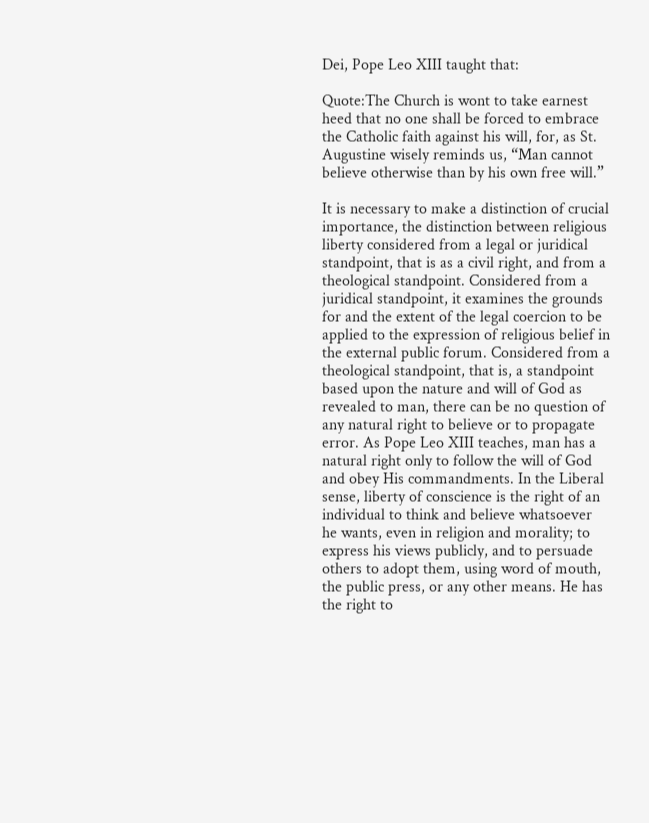Dei, Pope Leo XIII taught that:

Quote:The Church is wont to take earnest heed that no one shall be forced to embrace the Catholic faith against his will, for, as St. Augustine wisely reminds us, “Man cannot believe otherwise than by his own free will.”

It is necessary to make a distinction of crucial importance, the distinction between religious liberty considered from a legal or juridical standpoint, that is as a civil right, and from a theological standpoint. Considered from a juridical standpoint, it examines the grounds for and the extent of the legal coercion to be applied to the expression of religious belief in the external public forum. Considered from a theological standpoint, that is, a standpoint based upon the nature and will of God as revealed to man, there can be no question of any natural right to believe or to propagate error. As Pope Leo XIII teaches, man has a natural right only to follow the will of God and obey His commandments. In the Liberal sense, liberty of conscience is the right of an individual to think and believe whatsoever he wants, even in religion and morality; to express his views publicly, and to persuade others to adopt them, using word of mouth, the public press, or any other means. He has the right to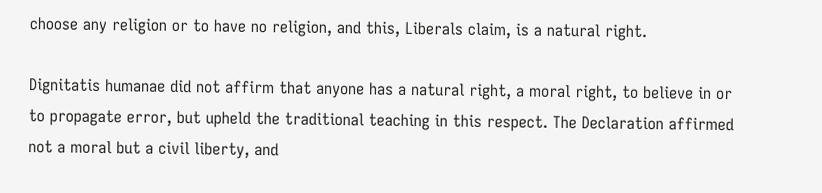choose any religion or to have no religion, and this, Liberals claim, is a natural right.

Dignitatis humanae did not affirm that anyone has a natural right, a moral right, to believe in or to propagate error, but upheld the traditional teaching in this respect. The Declaration affirmed not a moral but a civil liberty, and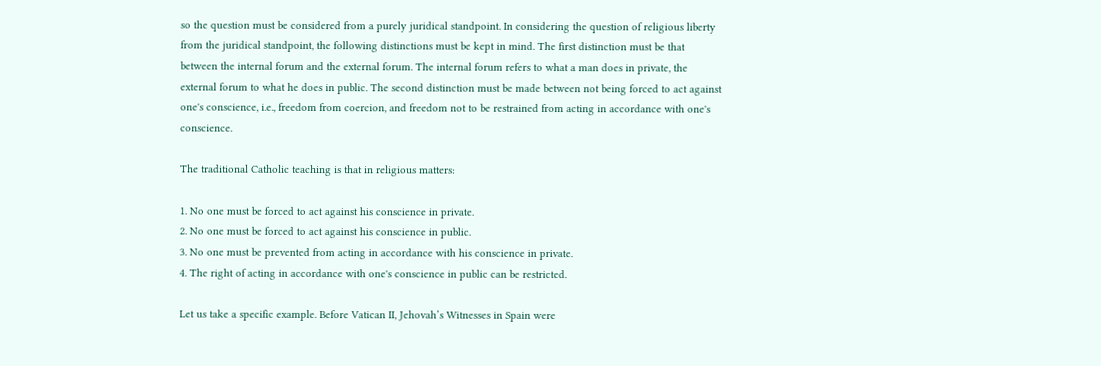so the question must be considered from a purely juridical standpoint. In considering the question of religious liberty from the juridical standpoint, the following distinctions must be kept in mind. The first distinction must be that between the internal forum and the external forum. The internal forum refers to what a man does in private, the external forum to what he does in public. The second distinction must be made between not being forced to act against one's conscience, i.e., freedom from coercion, and freedom not to be restrained from acting in accordance with one's conscience.

The traditional Catholic teaching is that in religious matters:

1. No one must be forced to act against his conscience in private.
2. No one must be forced to act against his conscience in public.
3. No one must be prevented from acting in accordance with his conscience in private.
4. The right of acting in accordance with one's conscience in public can be restricted.

Let us take a specific example. Before Vatican II, Jehovah’s Witnesses in Spain were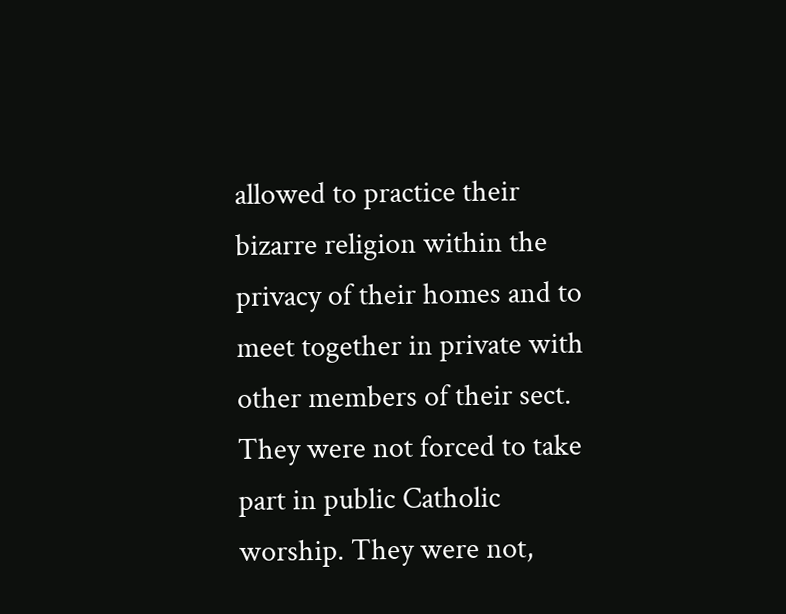allowed to practice their bizarre religion within the privacy of their homes and to meet together in private with other members of their sect. They were not forced to take part in public Catholic worship. They were not,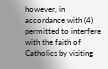however, in accordance with (4) permitted to interfere with the faith of Catholics by visiting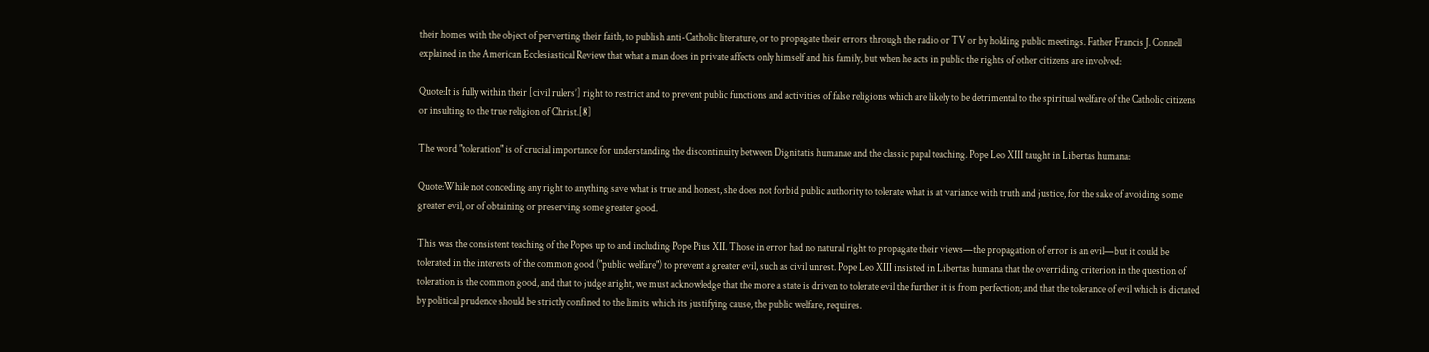their homes with the object of perverting their faith, to publish anti-Catholic literature, or to propagate their errors through the radio or TV or by holding public meetings. Father Francis J. Connell explained in the American Ecclesiastical Review that what a man does in private affects only himself and his family, but when he acts in public the rights of other citizens are involved:

Quote:It is fully within their [civil rulers’] right to restrict and to prevent public functions and activities of false religions which are likely to be detrimental to the spiritual welfare of the Catholic citizens or insulting to the true religion of Christ.[8]

The word "toleration" is of crucial importance for understanding the discontinuity between Dignitatis humanae and the classic papal teaching. Pope Leo XIII taught in Libertas humana:

Quote:While not conceding any right to anything save what is true and honest, she does not forbid public authority to tolerate what is at variance with truth and justice, for the sake of avoiding some greater evil, or of obtaining or preserving some greater good.

This was the consistent teaching of the Popes up to and including Pope Pius XII. Those in error had no natural right to propagate their views—the propagation of error is an evil—but it could be tolerated in the interests of the common good ("public welfare") to prevent a greater evil, such as civil unrest. Pope Leo XIII insisted in Libertas humana that the overriding criterion in the question of toleration is the common good, and that to judge aright, we must acknowledge that the more a state is driven to tolerate evil the further it is from perfection; and that the tolerance of evil which is dictated by political prudence should be strictly confined to the limits which its justifying cause, the public welfare, requires.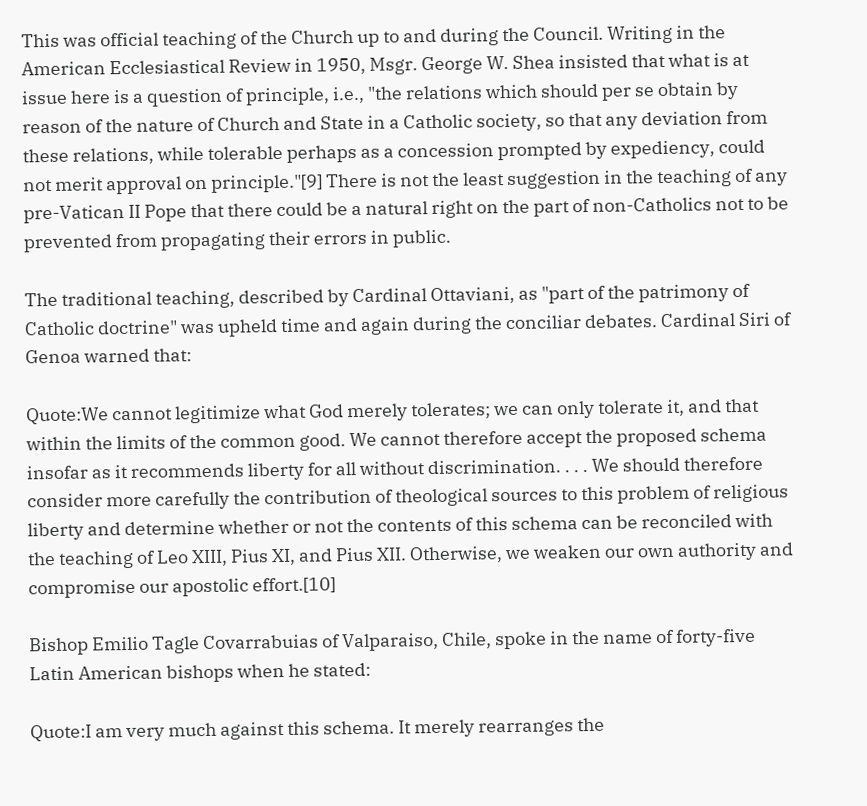This was official teaching of the Church up to and during the Council. Writing in the American Ecclesiastical Review in 1950, Msgr. George W. Shea insisted that what is at issue here is a question of principle, i.e., "the relations which should per se obtain by reason of the nature of Church and State in a Catholic society, so that any deviation from these relations, while tolerable perhaps as a concession prompted by expediency, could not merit approval on principle."[9] There is not the least suggestion in the teaching of any pre-Vatican II Pope that there could be a natural right on the part of non-Catholics not to be prevented from propagating their errors in public.

The traditional teaching, described by Cardinal Ottaviani, as "part of the patrimony of Catholic doctrine" was upheld time and again during the conciliar debates. Cardinal Siri of Genoa warned that:

Quote:We cannot legitimize what God merely tolerates; we can only tolerate it, and that within the limits of the common good. We cannot therefore accept the proposed schema insofar as it recommends liberty for all without discrimination. . . . We should therefore consider more carefully the contribution of theological sources to this problem of religious liberty and determine whether or not the contents of this schema can be reconciled with the teaching of Leo XIII, Pius XI, and Pius XII. Otherwise, we weaken our own authority and compromise our apostolic effort.[10]

Bishop Emilio Tagle Covarrabuias of Valparaiso, Chile, spoke in the name of forty-five Latin American bishops when he stated:

Quote:I am very much against this schema. It merely rearranges the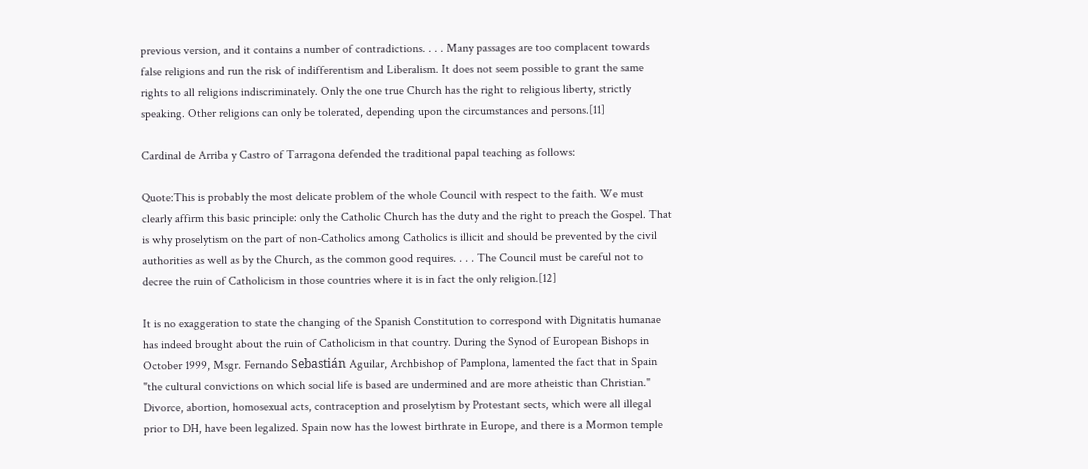previous version, and it contains a number of contradictions. . . . Many passages are too complacent towards false religions and run the risk of indifferentism and Liberalism. It does not seem possible to grant the same rights to all religions indiscriminately. Only the one true Church has the right to religious liberty, strictly speaking. Other religions can only be tolerated, depending upon the circumstances and persons.[11]

Cardinal de Arriba y Castro of Tarragona defended the traditional papal teaching as follows:

Quote:This is probably the most delicate problem of the whole Council with respect to the faith. We must clearly affirm this basic principle: only the Catholic Church has the duty and the right to preach the Gospel. That is why proselytism on the part of non-Catholics among Catholics is illicit and should be prevented by the civil authorities as well as by the Church, as the common good requires. . . . The Council must be careful not to decree the ruin of Catholicism in those countries where it is in fact the only religion.[12]

It is no exaggeration to state the changing of the Spanish Constitution to correspond with Dignitatis humanae has indeed brought about the ruin of Catholicism in that country. During the Synod of European Bishops in October 1999, Msgr. Fernando Sebastián Aguilar, Archbishop of Pamplona, lamented the fact that in Spain "the cultural convictions on which social life is based are undermined and are more atheistic than Christian." Divorce, abortion, homosexual acts, contraception and proselytism by Protestant sects, which were all illegal prior to DH, have been legalized. Spain now has the lowest birthrate in Europe, and there is a Mormon temple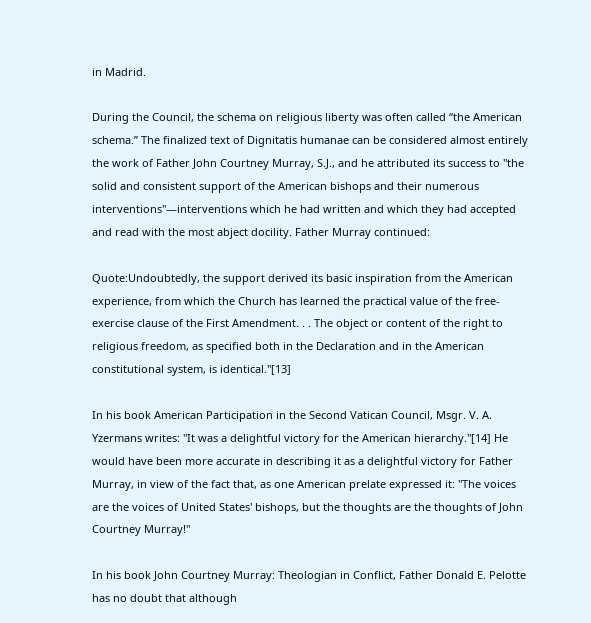in Madrid.

During the Council, the schema on religious liberty was often called “the American schema.” The finalized text of Dignitatis humanae can be considered almost entirely the work of Father John Courtney Murray, S.J., and he attributed its success to "the solid and consistent support of the American bishops and their numerous interventions"—interventions which he had written and which they had accepted and read with the most abject docility. Father Murray continued:

Quote:Undoubtedly, the support derived its basic inspiration from the American experience, from which the Church has learned the practical value of the free-exercise clause of the First Amendment. . . The object or content of the right to religious freedom, as specified both in the Declaration and in the American constitutional system, is identical."[13]

In his book American Participation in the Second Vatican Council, Msgr. V. A. Yzermans writes: "It was a delightful victory for the American hierarchy."[14] He would have been more accurate in describing it as a delightful victory for Father Murray, in view of the fact that, as one American prelate expressed it: "The voices are the voices of United States' bishops, but the thoughts are the thoughts of John Courtney Murray!"

In his book John Courtney Murray: Theologian in Conflict, Father Donald E. Pelotte has no doubt that although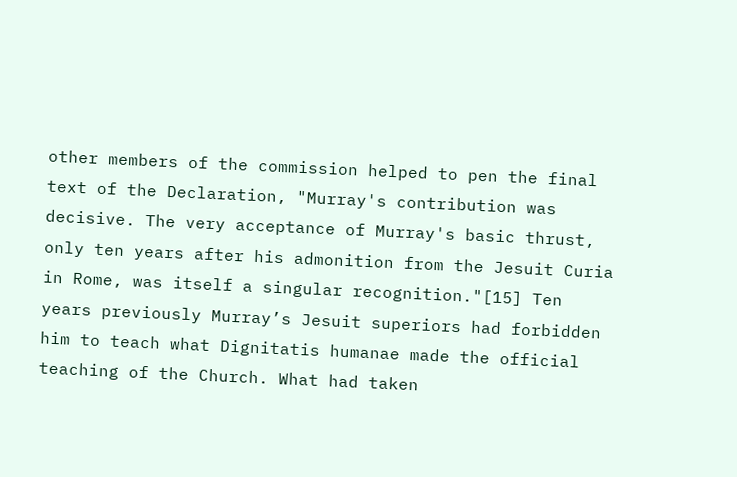other members of the commission helped to pen the final text of the Declaration, "Murray's contribution was decisive. The very acceptance of Murray's basic thrust, only ten years after his admonition from the Jesuit Curia in Rome, was itself a singular recognition."[15] Ten years previously Murray’s Jesuit superiors had forbidden him to teach what Dignitatis humanae made the official teaching of the Church. What had taken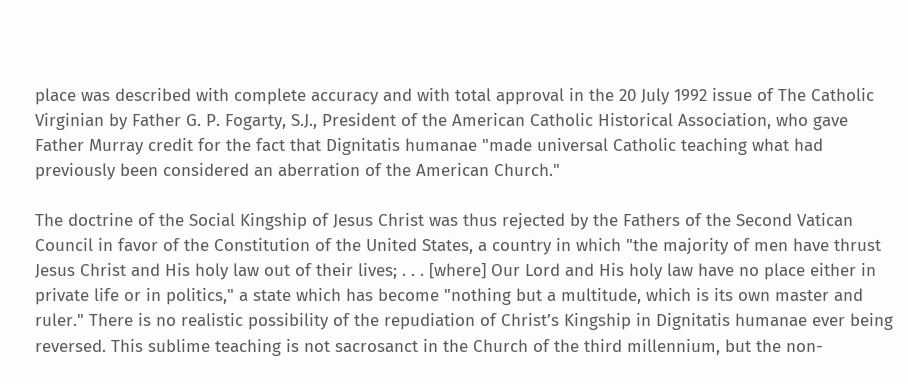place was described with complete accuracy and with total approval in the 20 July 1992 issue of The Catholic Virginian by Father G. P. Fogarty, S.J., President of the American Catholic Historical Association, who gave Father Murray credit for the fact that Dignitatis humanae "made universal Catholic teaching what had previously been considered an aberration of the American Church."

The doctrine of the Social Kingship of Jesus Christ was thus rejected by the Fathers of the Second Vatican Council in favor of the Constitution of the United States, a country in which "the majority of men have thrust Jesus Christ and His holy law out of their lives; . . . [where] Our Lord and His holy law have no place either in private life or in politics," a state which has become "nothing but a multitude, which is its own master and ruler." There is no realistic possibility of the repudiation of Christ’s Kingship in Dignitatis humanae ever being reversed. This sublime teaching is not sacrosanct in the Church of the third millennium, but the non-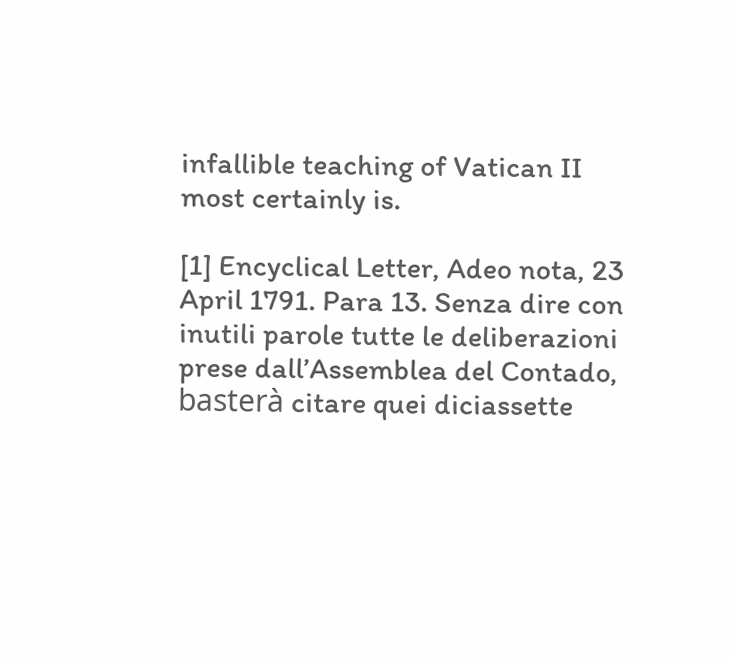infallible teaching of Vatican II most certainly is.

[1] Encyclical Letter, Adeo nota, 23 April 1791. Para 13. Senza dire con inutili parole tutte le deliberazioni prese dall’Assemblea del Contado, basterà citare quei diciassette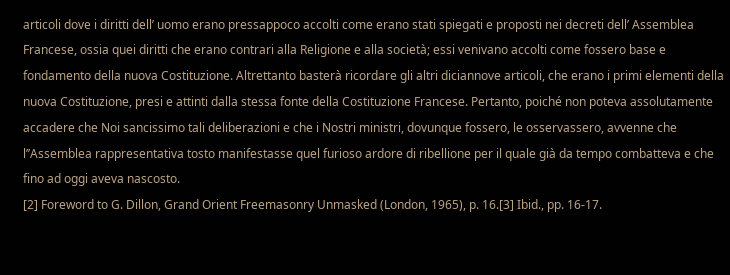articoli dove i diritti dell’ uomo erano pressappoco accolti come erano stati spiegati e proposti nei decreti dell’ Assemblea Francese, ossia quei diritti che erano contrari alla Religione e alla società; essi venivano accolti come fossero base e fondamento della nuova Costituzione. Altrettanto basterà ricordare gli altri diciannove articoli, che erano i primi elementi della nuova Costituzione, presi e attinti dalla stessa fonte della Costituzione Francese. Pertanto, poiché non poteva assolutamente accadere che Noi sancissimo tali deliberazioni e che i Nostri ministri, dovunque fossero, le osservassero, avvenne che l’’Assemblea rappresentativa tosto manifestasse quel furioso ardore di ribellione per il quale già da tempo combatteva e che fino ad oggi aveva nascosto.
[2] Foreword to G. Dillon, Grand Orient Freemasonry Unmasked (London, 1965), p. 16.[3] Ibid., pp. 16-17.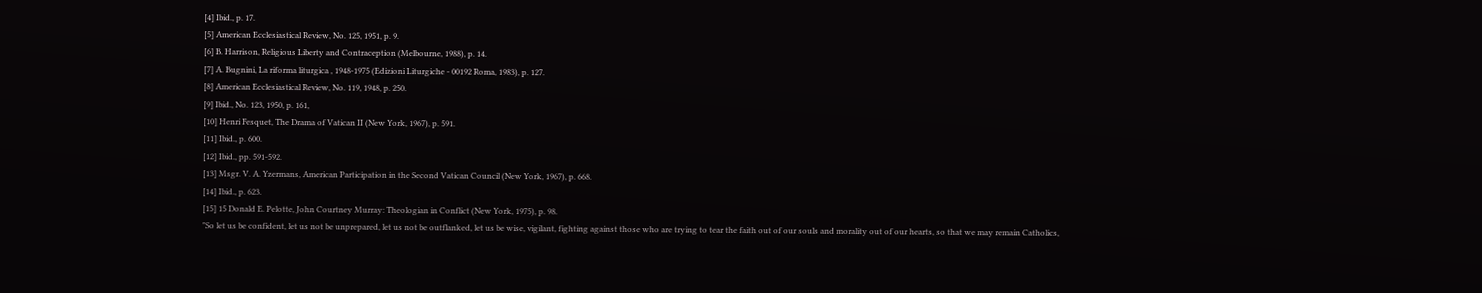[4] Ibid., p. 17.
[5] American Ecclesiastical Review, No. 125, 1951, p. 9.
[6] B. Harrison, Religious Liberty and Contraception (Melbourne, 1988), p. 14.
[7] A. Bugnini, La riforma liturgica , 1948-1975 (Edizioni Liturgiche - 00192 Roma, 1983), p. 127.
[8] American Ecclesiastical Review, No. 119, 1948, p. 250.
[9] Ibid., No. 123, 1950, p. 161,
[10] Henri Fesquet, The Drama of Vatican II (New York, 1967), p. 591.
[11] Ibid., p. 600.
[12] Ibid., pp. 591-592.
[13] Msgr. V. A. Yzermans, American Participation in the Second Vatican Council (New York, 1967), p. 668.
[14] Ibid., p. 623.
[15] 15 Donald E. Pelotte, John Courtney Murray: Theologian in Conflict (New York, 1975), p. 98.
"So let us be confident, let us not be unprepared, let us not be outflanked, let us be wise, vigilant, fighting against those who are trying to tear the faith out of our souls and morality out of our hearts, so that we may remain Catholics,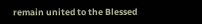remain united to the Blessed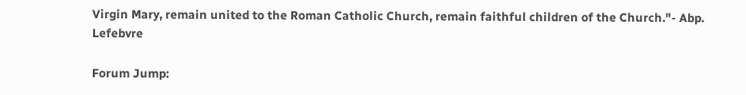Virgin Mary, remain united to the Roman Catholic Church, remain faithful children of the Church."- Abp. Lefebvre

Forum Jump: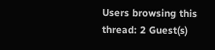Users browsing this thread: 2 Guest(s)